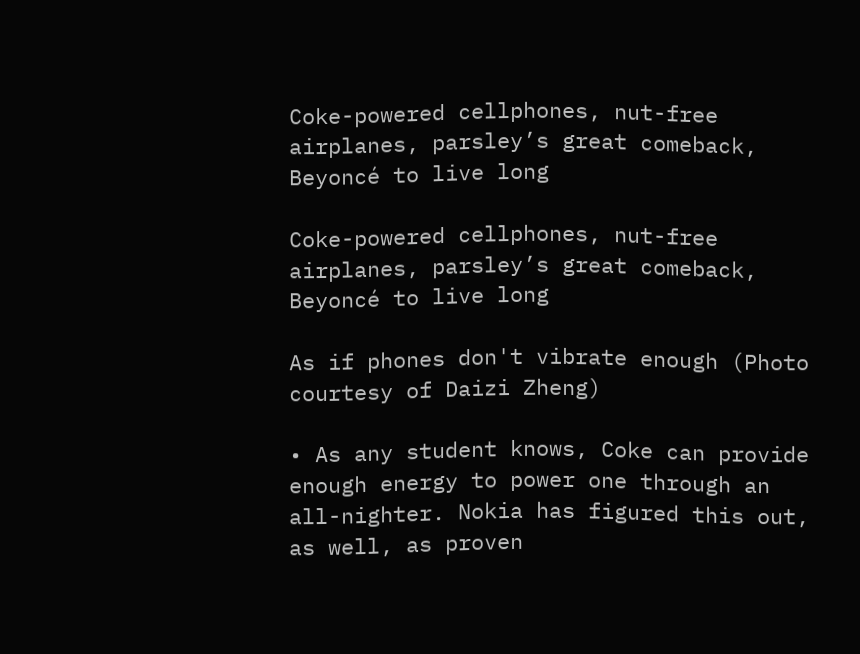Coke-powered cellphones, nut-free airplanes, parsley’s great comeback, Beyoncé to live long

Coke-powered cellphones, nut-free airplanes, parsley’s great comeback, Beyoncé to live long

As if phones don't vibrate enough (Photo courtesy of Daizi Zheng)

• As any student knows, Coke can provide enough energy to power one through an all-nighter. Nokia has figured this out, as well, as proven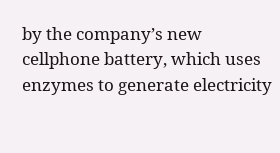by the company’s new cellphone battery, which uses enzymes to generate electricity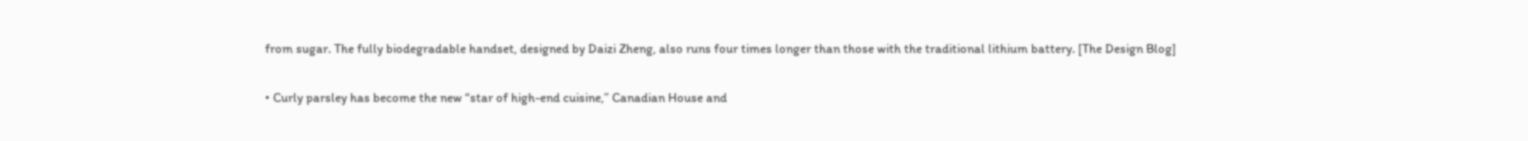from sugar. The fully biodegradable handset, designed by Daizi Zheng, also runs four times longer than those with the traditional lithium battery. [The Design Blog]

• Curly parsley has become the new “star of high-end cuisine,” Canadian House and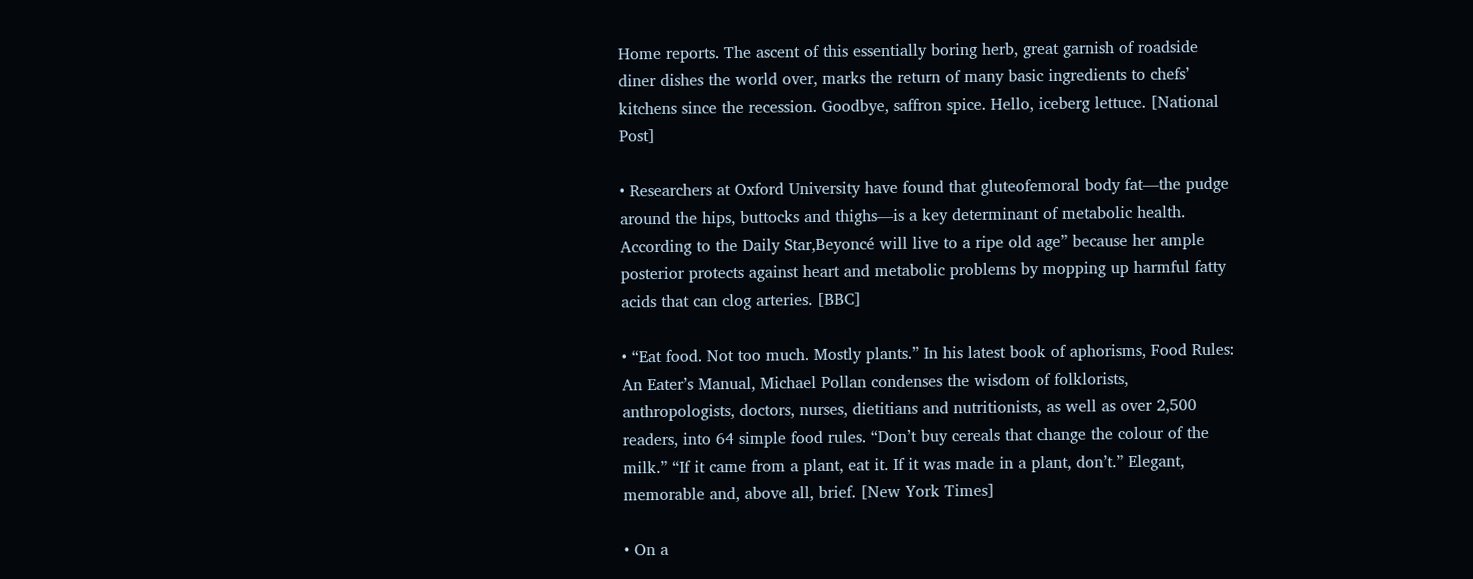Home reports. The ascent of this essentially boring herb, great garnish of roadside diner dishes the world over, marks the return of many basic ingredients to chefs’ kitchens since the recession. Goodbye, saffron spice. Hello, iceberg lettuce. [National Post]

• Researchers at Oxford University have found that gluteofemoral body fat—the pudge around the hips, buttocks and thighs—is a key determinant of metabolic health. According to the Daily Star,Beyoncé will live to a ripe old age” because her ample posterior protects against heart and metabolic problems by mopping up harmful fatty acids that can clog arteries. [BBC]

• “Eat food. Not too much. Mostly plants.” In his latest book of aphorisms, Food Rules: An Eater’s Manual, Michael Pollan condenses the wisdom of folklorists, anthropologists, doctors, nurses, dietitians and nutritionists, as well as over 2,500 readers, into 64 simple food rules. “Don’t buy cereals that change the colour of the milk.” “If it came from a plant, eat it. If it was made in a plant, don’t.” Elegant, memorable and, above all, brief. [New York Times]

• On a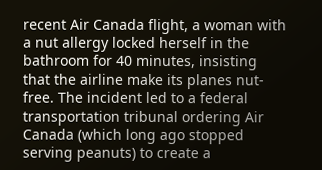recent Air Canada flight, a woman with a nut allergy locked herself in the bathroom for 40 minutes, insisting that the airline make its planes nut-free. The incident led to a federal transportation tribunal ordering Air Canada (which long ago stopped serving peanuts) to create a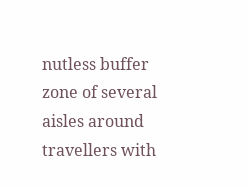nutless buffer zone of several aisles around travellers with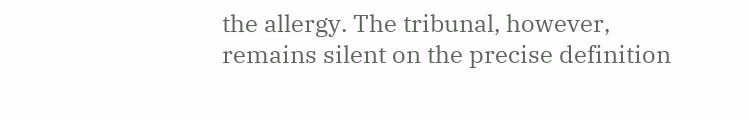the allergy. The tribunal, however, remains silent on the precise definition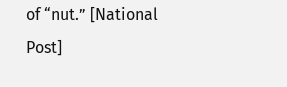of “nut.” [National Post]